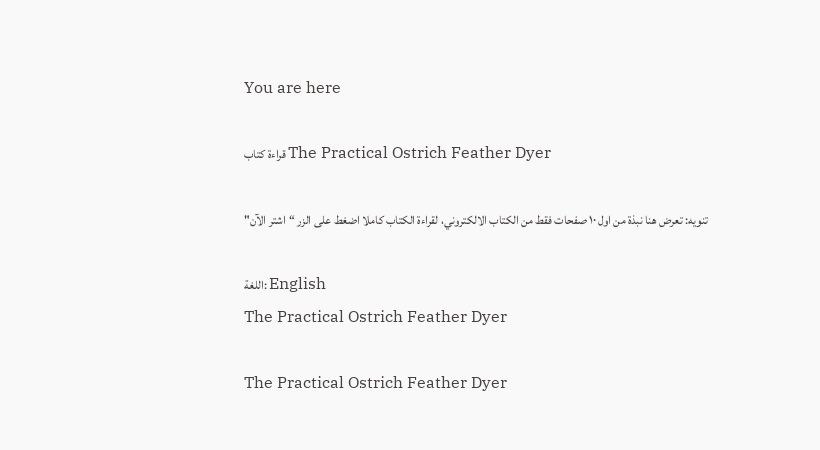You are here

قراءة كتاب The Practical Ostrich Feather Dyer

تنويه: تعرض هنا نبذة من اول ١٠ صفحات فقط من الكتاب الالكتروني، لقراءة الكتاب كاملا اضغط على الزر “اشتر الآن"

اللغة: English
The Practical Ostrich Feather Dyer

The Practical Ostrich Feather Dyer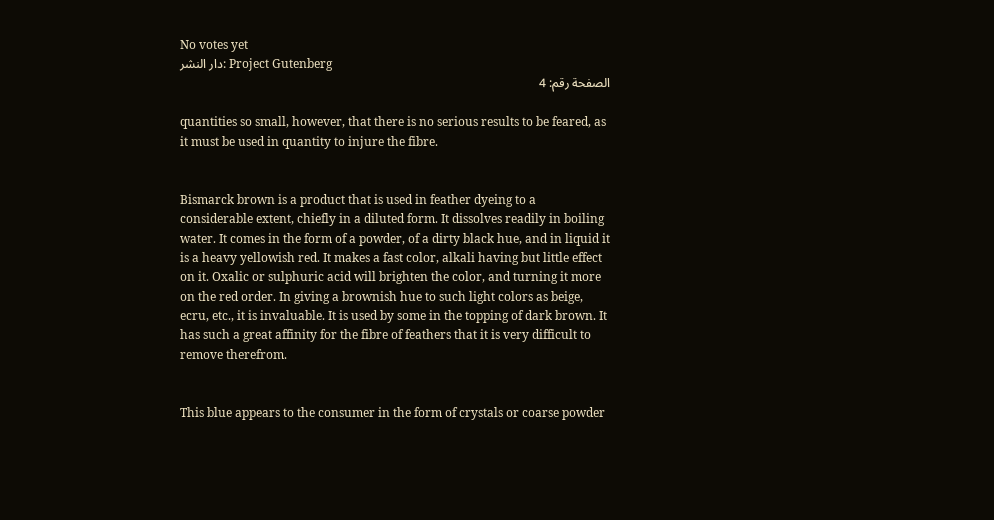No votes yet
دار النشر: Project Gutenberg
الصفحة رقم: 4

quantities so small, however, that there is no serious results to be feared, as it must be used in quantity to injure the fibre.


Bismarck brown is a product that is used in feather dyeing to a considerable extent, chiefly in a diluted form. It dissolves readily in boiling water. It comes in the form of a powder, of a dirty black hue, and in liquid it is a heavy yellowish red. It makes a fast color, alkali having but little effect on it. Oxalic or sulphuric acid will brighten the color, and turning it more on the red order. In giving a brownish hue to such light colors as beige, ecru, etc., it is invaluable. It is used by some in the topping of dark brown. It has such a great affinity for the fibre of feathers that it is very difficult to remove therefrom.


This blue appears to the consumer in the form of crystals or coarse powder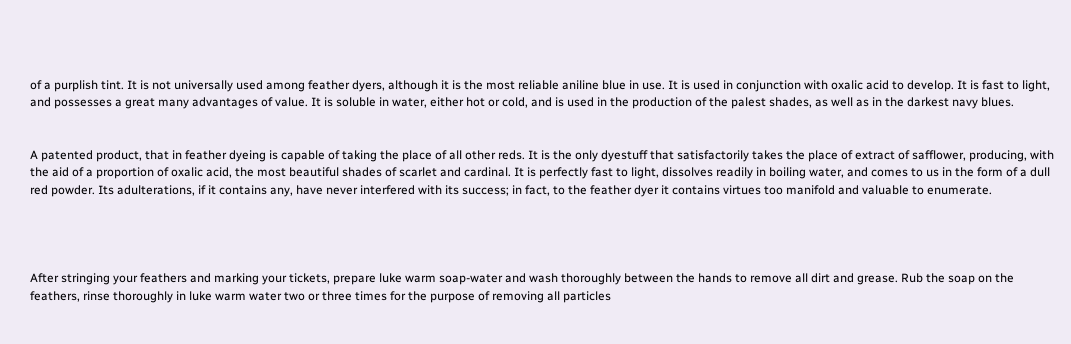of a purplish tint. It is not universally used among feather dyers, although it is the most reliable aniline blue in use. It is used in conjunction with oxalic acid to develop. It is fast to light, and possesses a great many advantages of value. It is soluble in water, either hot or cold, and is used in the production of the palest shades, as well as in the darkest navy blues.


A patented product, that in feather dyeing is capable of taking the place of all other reds. It is the only dyestuff that satisfactorily takes the place of extract of safflower, producing, with the aid of a proportion of oxalic acid, the most beautiful shades of scarlet and cardinal. It is perfectly fast to light, dissolves readily in boiling water, and comes to us in the form of a dull red powder. Its adulterations, if it contains any, have never interfered with its success; in fact, to the feather dyer it contains virtues too manifold and valuable to enumerate.




After stringing your feathers and marking your tickets, prepare luke warm soap-water and wash thoroughly between the hands to remove all dirt and grease. Rub the soap on the feathers, rinse thoroughly in luke warm water two or three times for the purpose of removing all particles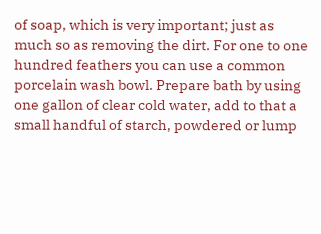of soap, which is very important; just as much so as removing the dirt. For one to one hundred feathers you can use a common porcelain wash bowl. Prepare bath by using one gallon of clear cold water, add to that a small handful of starch, powdered or lump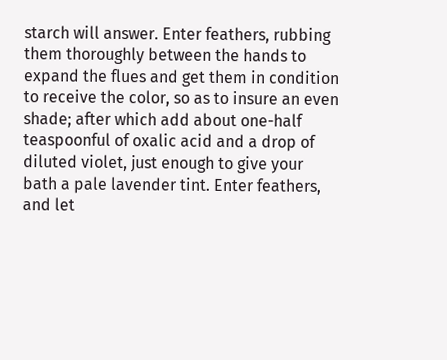starch will answer. Enter feathers, rubbing them thoroughly between the hands to expand the flues and get them in condition to receive the color, so as to insure an even shade; after which add about one-half teaspoonful of oxalic acid and a drop of diluted violet, just enough to give your bath a pale lavender tint. Enter feathers, and let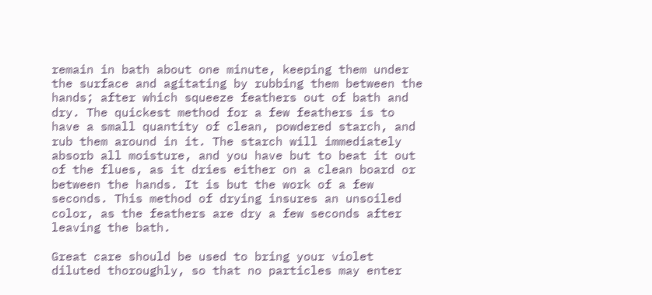remain in bath about one minute, keeping them under the surface and agitating by rubbing them between the hands; after which squeeze feathers out of bath and dry. The quickest method for a few feathers is to have a small quantity of clean, powdered starch, and rub them around in it. The starch will immediately absorb all moisture, and you have but to beat it out of the flues, as it dries either on a clean board or between the hands. It is but the work of a few seconds. This method of drying insures an unsoiled color, as the feathers are dry a few seconds after leaving the bath.

Great care should be used to bring your violet diluted thoroughly, so that no particles may enter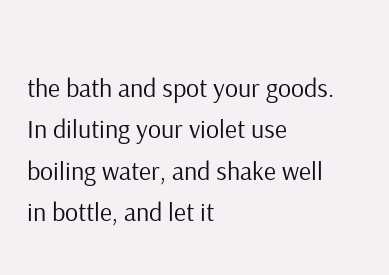the bath and spot your goods. In diluting your violet use boiling water, and shake well in bottle, and let it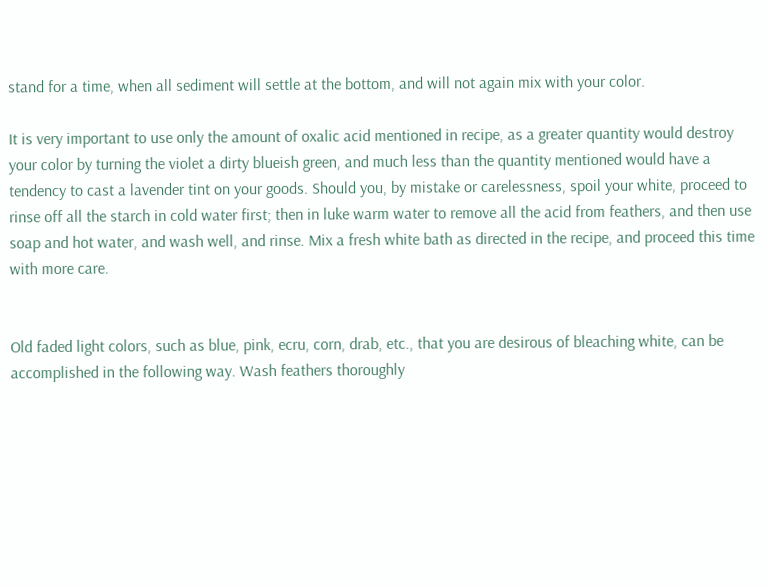stand for a time, when all sediment will settle at the bottom, and will not again mix with your color.

It is very important to use only the amount of oxalic acid mentioned in recipe, as a greater quantity would destroy your color by turning the violet a dirty blueish green, and much less than the quantity mentioned would have a tendency to cast a lavender tint on your goods. Should you, by mistake or carelessness, spoil your white, proceed to rinse off all the starch in cold water first; then in luke warm water to remove all the acid from feathers, and then use soap and hot water, and wash well, and rinse. Mix a fresh white bath as directed in the recipe, and proceed this time with more care.


Old faded light colors, such as blue, pink, ecru, corn, drab, etc., that you are desirous of bleaching white, can be accomplished in the following way. Wash feathers thoroughly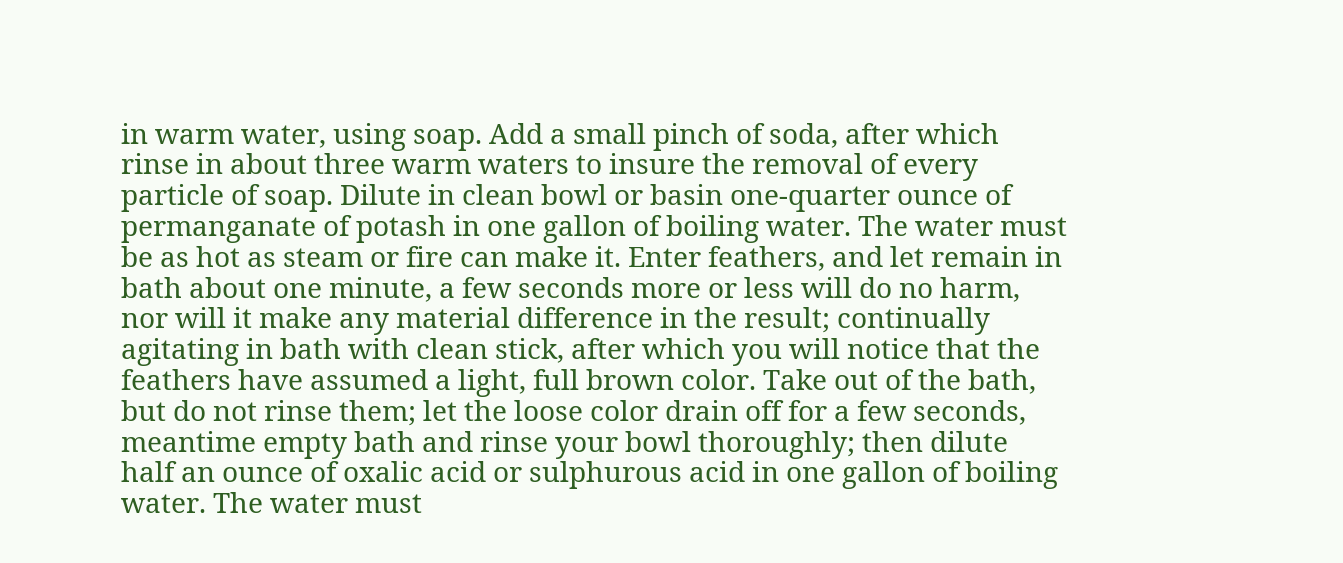in warm water, using soap. Add a small pinch of soda, after which rinse in about three warm waters to insure the removal of every particle of soap. Dilute in clean bowl or basin one-quarter ounce of permanganate of potash in one gallon of boiling water. The water must be as hot as steam or fire can make it. Enter feathers, and let remain in bath about one minute, a few seconds more or less will do no harm, nor will it make any material difference in the result; continually agitating in bath with clean stick, after which you will notice that the feathers have assumed a light, full brown color. Take out of the bath, but do not rinse them; let the loose color drain off for a few seconds, meantime empty bath and rinse your bowl thoroughly; then dilute half an ounce of oxalic acid or sulphurous acid in one gallon of boiling water. The water must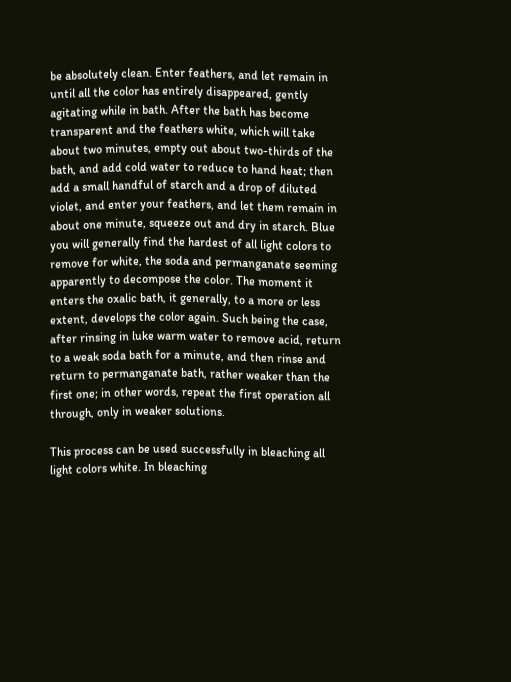be absolutely clean. Enter feathers, and let remain in until all the color has entirely disappeared, gently agitating while in bath. After the bath has become transparent and the feathers white, which will take about two minutes, empty out about two-thirds of the bath, and add cold water to reduce to hand heat; then add a small handful of starch and a drop of diluted violet, and enter your feathers, and let them remain in about one minute, squeeze out and dry in starch. Blue you will generally find the hardest of all light colors to remove for white, the soda and permanganate seeming apparently to decompose the color. The moment it enters the oxalic bath, it generally, to a more or less extent, develops the color again. Such being the case, after rinsing in luke warm water to remove acid, return to a weak soda bath for a minute, and then rinse and return to permanganate bath, rather weaker than the first one; in other words, repeat the first operation all through, only in weaker solutions.

This process can be used successfully in bleaching all light colors white. In bleaching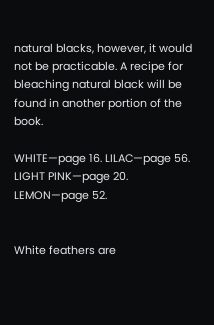natural blacks, however, it would not be practicable. A recipe for bleaching natural black will be found in another portion of the book.

WHITE—page 16. LILAC—page 56.
LIGHT PINK—page 20. LEMON—page 52.


White feathers are